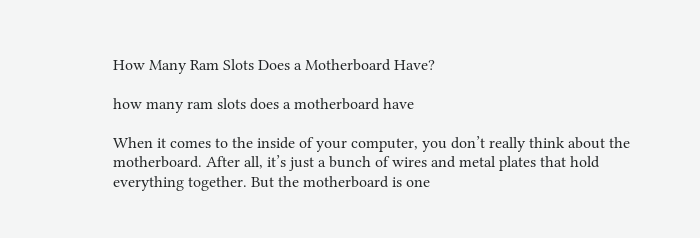How Many Ram Slots Does a Motherboard Have?

how many ram slots does a motherboard have

When it comes to the inside of your computer, you don’t really think about the motherboard. After all, it’s just a bunch of wires and metal plates that hold everything together. But the motherboard is one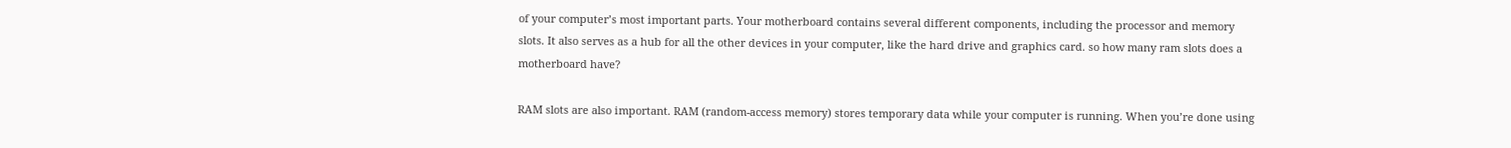of your computer’s most important parts. Your motherboard contains several different components, including the processor and memory slots. It also serves as a hub for all the other devices in your computer, like the hard drive and graphics card. so how many ram slots does a motherboard have?

RAM slots are also important. RAM (random-access memory) stores temporary data while your computer is running. When you’re done using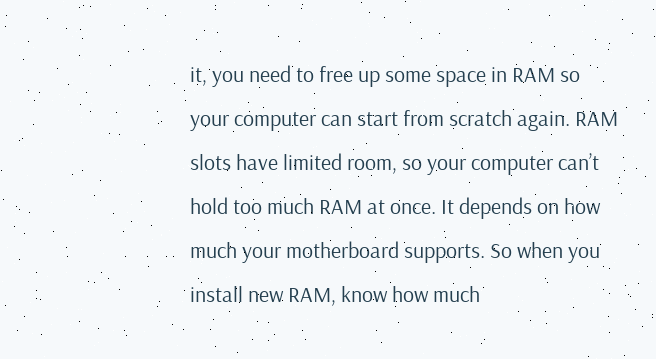it, you need to free up some space in RAM so your computer can start from scratch again. RAM slots have limited room, so your computer can’t hold too much RAM at once. It depends on how much your motherboard supports. So when you install new RAM, know how much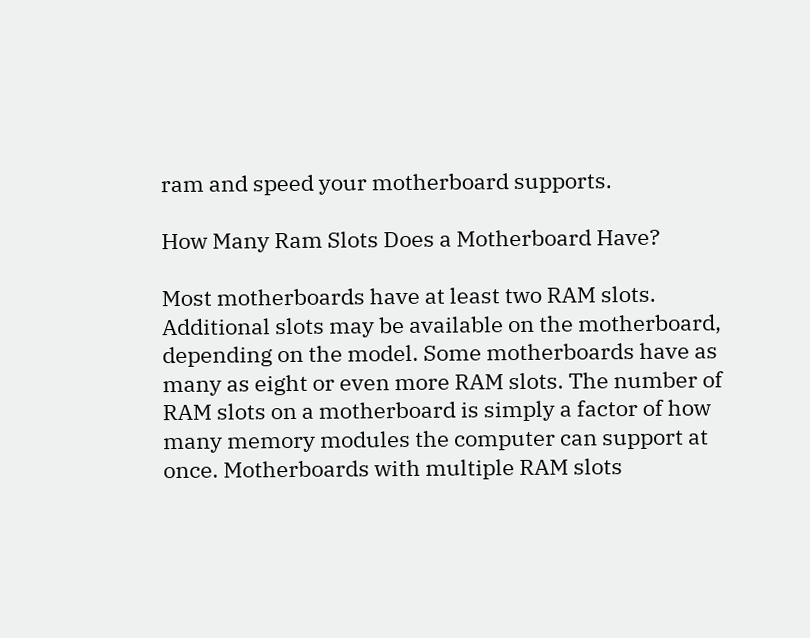ram and speed your motherboard supports.

How Many Ram Slots Does a Motherboard Have?

Most motherboards have at least two RAM slots. Additional slots may be available on the motherboard, depending on the model. Some motherboards have as many as eight or even more RAM slots. The number of RAM slots on a motherboard is simply a factor of how many memory modules the computer can support at once. Motherboards with multiple RAM slots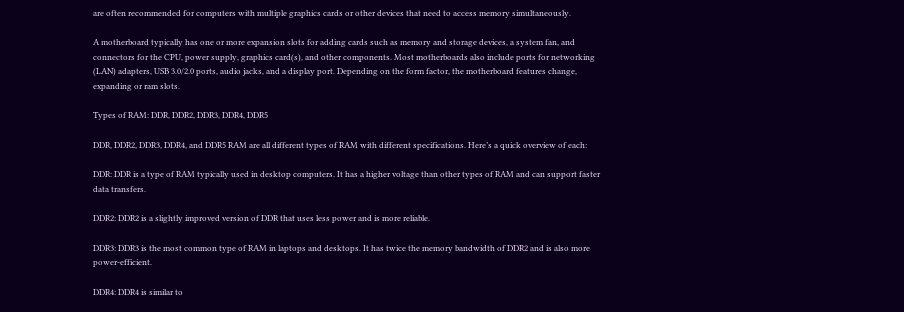are often recommended for computers with multiple graphics cards or other devices that need to access memory simultaneously.

A motherboard typically has one or more expansion slots for adding cards such as memory and storage devices, a system fan, and connectors for the CPU, power supply, graphics card(s), and other components. Most motherboards also include ports for networking (LAN) adapters, USB 3.0/2.0 ports, audio jacks, and a display port. Depending on the form factor, the motherboard features change, expanding or ram slots.

Types of RAM: DDR, DDR2, DDR3, DDR4, DDR5

DDR, DDR2, DDR3, DDR4, and DDR5 RAM are all different types of RAM with different specifications. Here’s a quick overview of each:

DDR: DDR is a type of RAM typically used in desktop computers. It has a higher voltage than other types of RAM and can support faster data transfers.

DDR2: DDR2 is a slightly improved version of DDR that uses less power and is more reliable.

DDR3: DDR3 is the most common type of RAM in laptops and desktops. It has twice the memory bandwidth of DDR2 and is also more power-efficient.

DDR4: DDR4 is similar to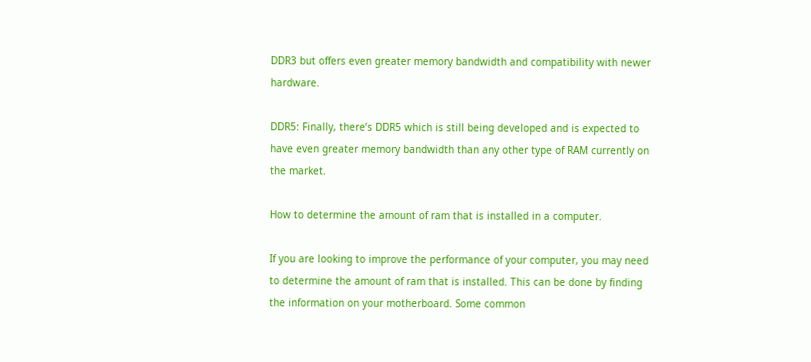DDR3 but offers even greater memory bandwidth and compatibility with newer hardware.

DDR5: Finally, there’s DDR5 which is still being developed and is expected to have even greater memory bandwidth than any other type of RAM currently on the market.

How to determine the amount of ram that is installed in a computer.

If you are looking to improve the performance of your computer, you may need to determine the amount of ram that is installed. This can be done by finding the information on your motherboard. Some common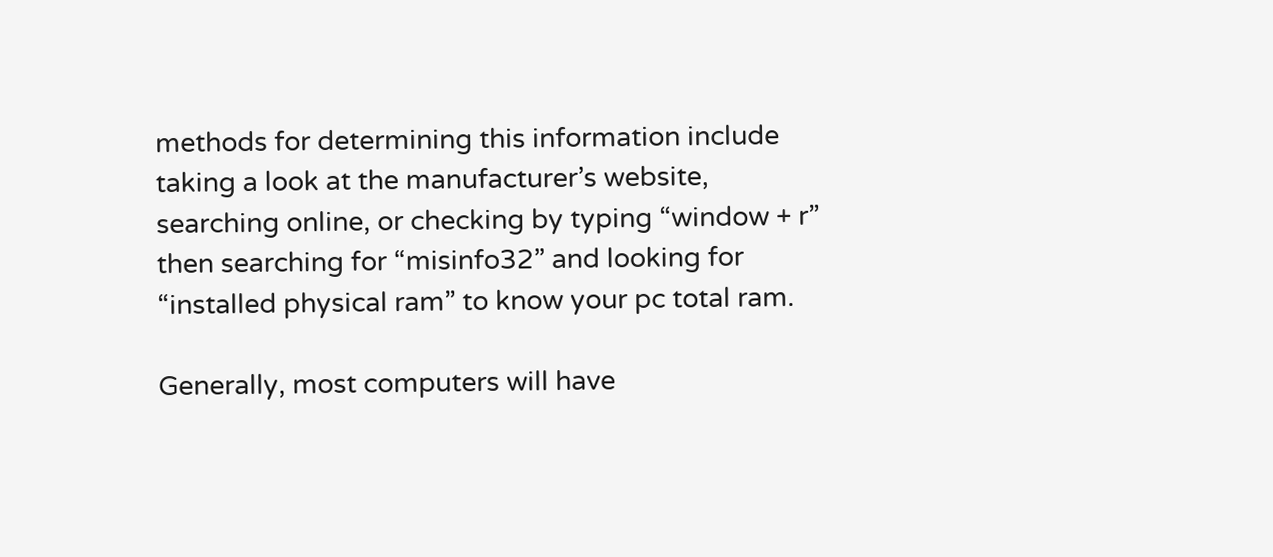methods for determining this information include taking a look at the manufacturer’s website, searching online, or checking by typing “window + r” then searching for “misinfo32” and looking for “installed physical ram” to know your pc total ram.

Generally, most computers will have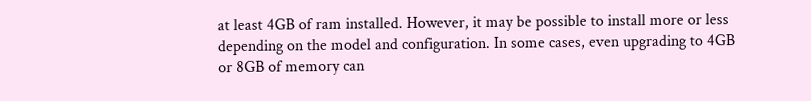at least 4GB of ram installed. However, it may be possible to install more or less depending on the model and configuration. In some cases, even upgrading to 4GB or 8GB of memory can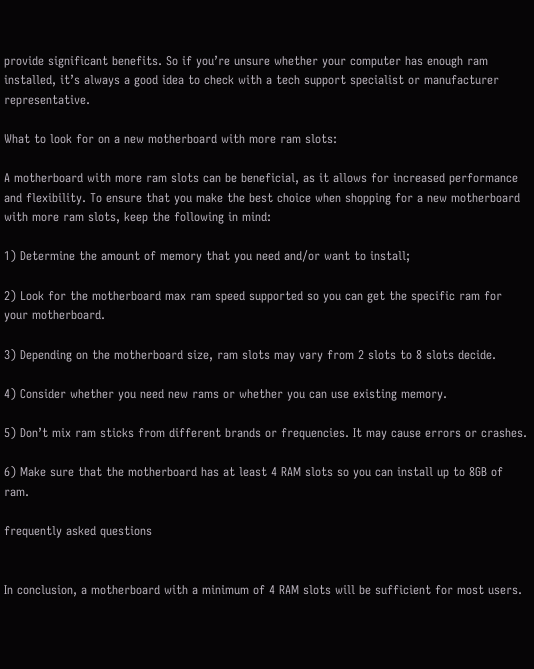provide significant benefits. So if you’re unsure whether your computer has enough ram installed, it’s always a good idea to check with a tech support specialist or manufacturer representative.

What to look for on a new motherboard with more ram slots:

A motherboard with more ram slots can be beneficial, as it allows for increased performance and flexibility. To ensure that you make the best choice when shopping for a new motherboard with more ram slots, keep the following in mind:

1) Determine the amount of memory that you need and/or want to install;

2) Look for the motherboard max ram speed supported so you can get the specific ram for your motherboard.

3) Depending on the motherboard size, ram slots may vary from 2 slots to 8 slots decide.

4) Consider whether you need new rams or whether you can use existing memory.

5) Don’t mix ram sticks from different brands or frequencies. It may cause errors or crashes.

6) Make sure that the motherboard has at least 4 RAM slots so you can install up to 8GB of ram.

frequently asked questions


In conclusion, a motherboard with a minimum of 4 RAM slots will be sufficient for most users.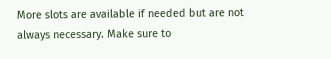More slots are available if needed but are not always necessary. Make sure to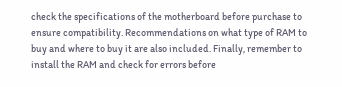check the specifications of the motherboard before purchase to ensure compatibility. Recommendations on what type of RAM to buy and where to buy it are also included. Finally, remember to install the RAM and check for errors before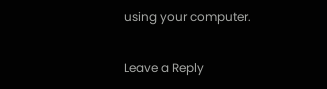using your computer.

Leave a Reply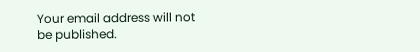Your email address will not be published.